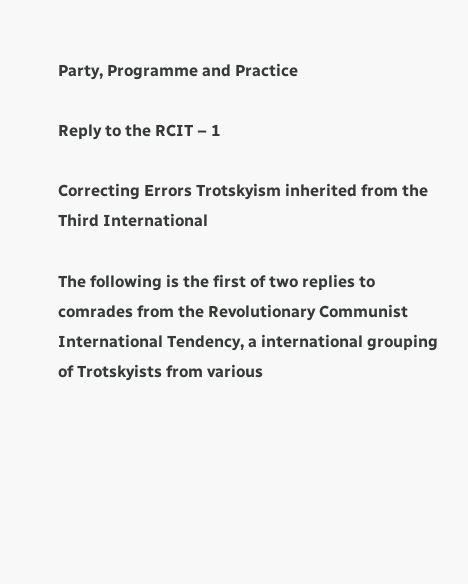Party, Programme and Practice

Reply to the RCIT – 1

Correcting Errors Trotskyism inherited from the Third International

The following is the first of two replies to comrades from the Revolutionary Communist International Tendency, a international grouping of Trotskyists from various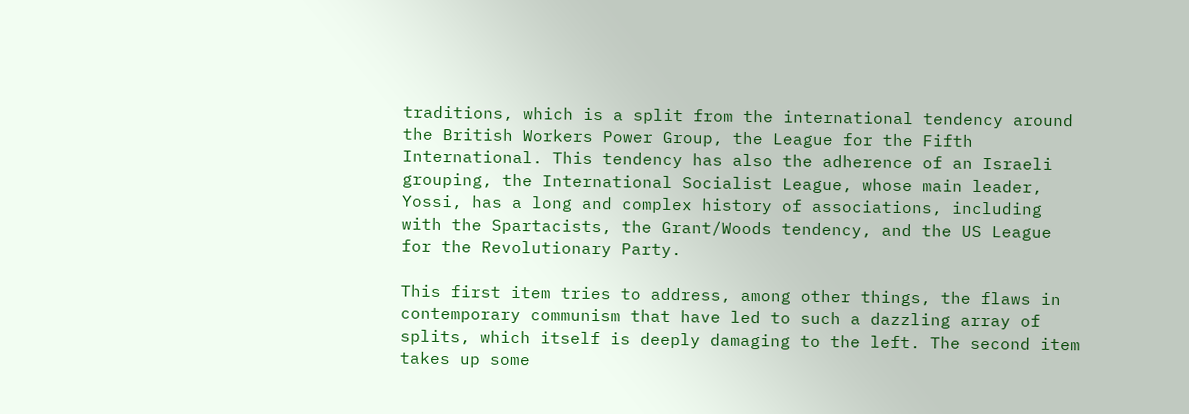traditions, which is a split from the international tendency around the British Workers Power Group, the League for the Fifth International. This tendency has also the adherence of an Israeli grouping, the International Socialist League, whose main leader, Yossi, has a long and complex history of associations, including with the Spartacists, the Grant/Woods tendency, and the US League for the Revolutionary Party.

This first item tries to address, among other things, the flaws in contemporary communism that have led to such a dazzling array of splits, which itself is deeply damaging to the left. The second item takes up some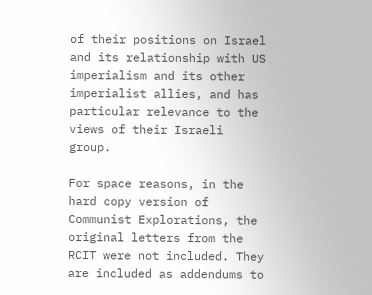of their positions on Israel and its relationship with US imperialism and its other imperialist allies, and has particular relevance to the views of their Israeli group.

For space reasons, in the hard copy version of Communist Explorations, the original letters from the RCIT were not included. They are included as addendums to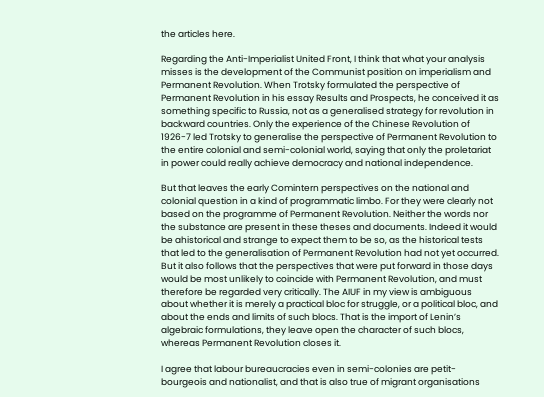the articles here.

Regarding the Anti-Imperialist United Front, I think that what your analysis misses is the development of the Communist position on imperialism and Permanent Revolution. When Trotsky formulated the perspective of Permanent Revolution in his essay Results and Prospects, he conceived it as something specific to Russia, not as a generalised strategy for revolution in backward countries. Only the experience of the Chinese Revolution of 1926-7 led Trotsky to generalise the perspective of Permanent Revolution to the entire colonial and semi-colonial world, saying that only the proletariat in power could really achieve democracy and national independence.

But that leaves the early Comintern perspectives on the national and colonial question in a kind of programmatic limbo. For they were clearly not based on the programme of Permanent Revolution. Neither the words nor the substance are present in these theses and documents. Indeed it would be ahistorical and strange to expect them to be so, as the historical tests that led to the generalisation of Permanent Revolution had not yet occurred. But it also follows that the perspectives that were put forward in those days would be most unlikely to coincide with Permanent Revolution, and must therefore be regarded very critically. The AIUF in my view is ambiguous about whether it is merely a practical bloc for struggle, or a political bloc, and about the ends and limits of such blocs. That is the import of Lenin’s algebraic formulations, they leave open the character of such blocs, whereas Permanent Revolution closes it.

I agree that labour bureaucracies even in semi-colonies are petit-bourgeois and nationalist, and that is also true of migrant organisations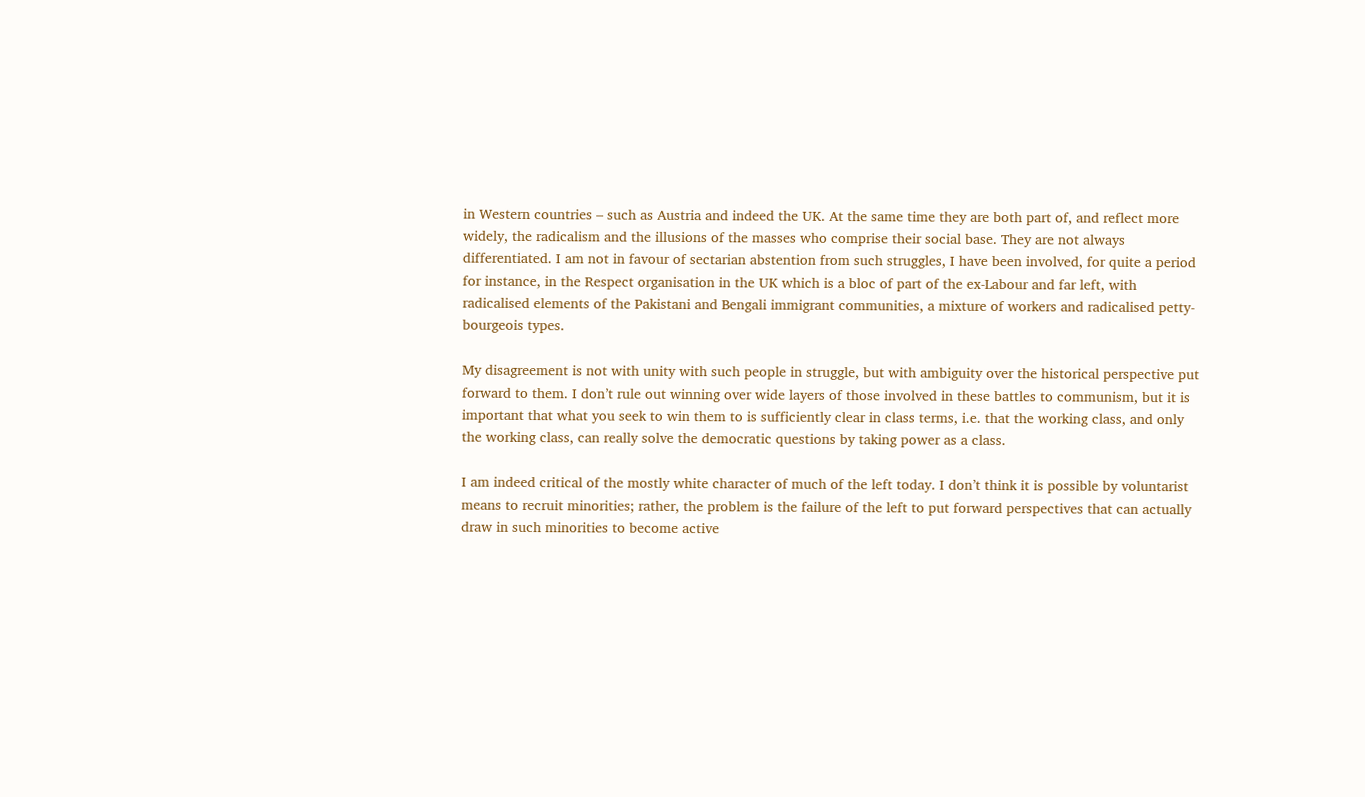in Western countries – such as Austria and indeed the UK. At the same time they are both part of, and reflect more widely, the radicalism and the illusions of the masses who comprise their social base. They are not always differentiated. I am not in favour of sectarian abstention from such struggles, I have been involved, for quite a period for instance, in the Respect organisation in the UK which is a bloc of part of the ex-Labour and far left, with radicalised elements of the Pakistani and Bengali immigrant communities, a mixture of workers and radicalised petty-bourgeois types.

My disagreement is not with unity with such people in struggle, but with ambiguity over the historical perspective put forward to them. I don’t rule out winning over wide layers of those involved in these battles to communism, but it is important that what you seek to win them to is sufficiently clear in class terms, i.e. that the working class, and only the working class, can really solve the democratic questions by taking power as a class.

I am indeed critical of the mostly white character of much of the left today. I don’t think it is possible by voluntarist means to recruit minorities; rather, the problem is the failure of the left to put forward perspectives that can actually draw in such minorities to become active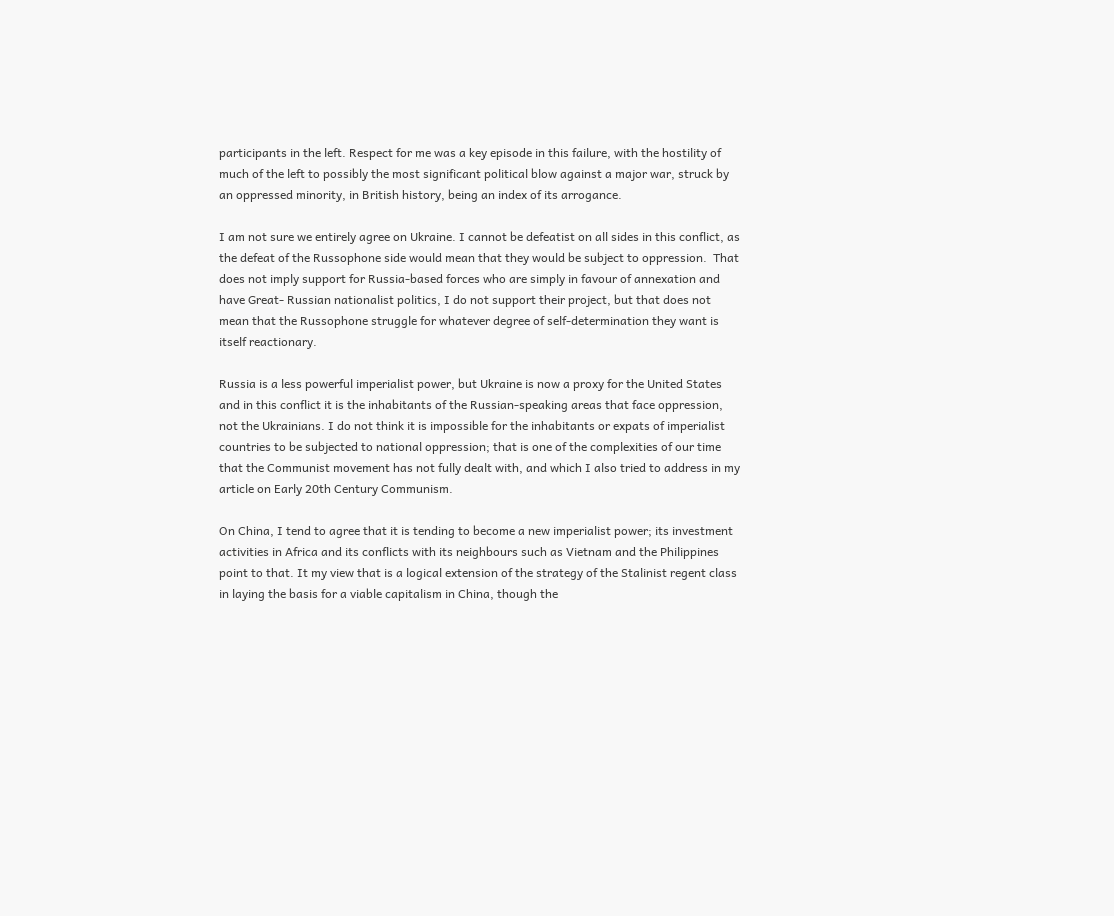participants in the left. Respect for me was a key episode in this failure, with the hostility of much of the left to possibly the most significant political blow against a major war, struck by an oppressed minority, in British history, being an index of its arrogance.

I am not sure we entirely agree on Ukraine. I cannot be defeatist on all sides in this conflict, as the defeat of the Russophone side would mean that they would be subject to oppression.  That does not imply support for Russia-based forces who are simply in favour of annexation and have Great- Russian nationalist politics, I do not support their project, but that does not mean that the Russophone struggle for whatever degree of self-determination they want is itself reactionary.

Russia is a less powerful imperialist power, but Ukraine is now a proxy for the United States and in this conflict it is the inhabitants of the Russian-speaking areas that face oppression, not the Ukrainians. I do not think it is impossible for the inhabitants or expats of imperialist countries to be subjected to national oppression; that is one of the complexities of our time that the Communist movement has not fully dealt with, and which I also tried to address in my article on Early 20th Century Communism.

On China, I tend to agree that it is tending to become a new imperialist power; its investment activities in Africa and its conflicts with its neighbours such as Vietnam and the Philippines point to that. It my view that is a logical extension of the strategy of the Stalinist regent class in laying the basis for a viable capitalism in China, though the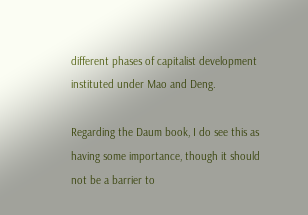different phases of capitalist development instituted under Mao and Deng.

Regarding the Daum book, I do see this as having some importance, though it should not be a barrier to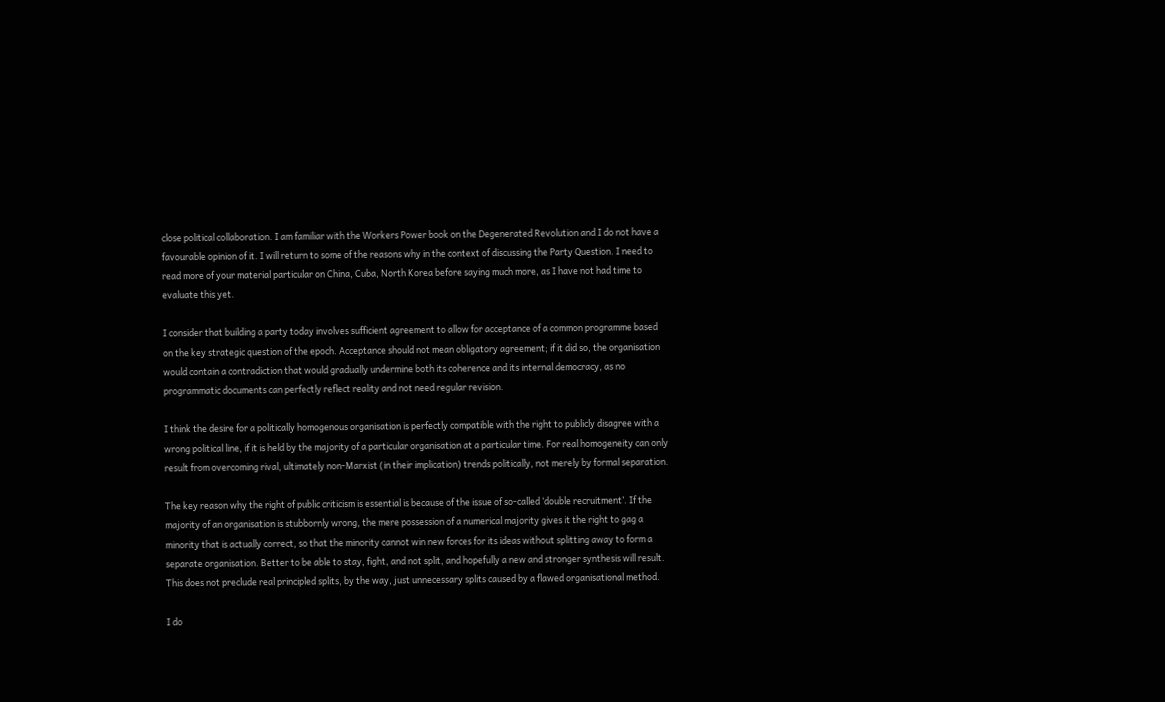close political collaboration. I am familiar with the Workers Power book on the Degenerated Revolution and I do not have a favourable opinion of it. I will return to some of the reasons why in the context of discussing the Party Question. I need to read more of your material particular on China, Cuba, North Korea before saying much more, as I have not had time to evaluate this yet.

I consider that building a party today involves sufficient agreement to allow for acceptance of a common programme based on the key strategic question of the epoch. Acceptance should not mean obligatory agreement; if it did so, the organisation would contain a contradiction that would gradually undermine both its coherence and its internal democracy, as no programmatic documents can perfectly reflect reality and not need regular revision.

I think the desire for a politically homogenous organisation is perfectly compatible with the right to publicly disagree with a wrong political line, if it is held by the majority of a particular organisation at a particular time. For real homogeneity can only result from overcoming rival, ultimately non-Marxist (in their implication) trends politically, not merely by formal separation.

The key reason why the right of public criticism is essential is because of the issue of so-called ‘double recruitment’. If the majority of an organisation is stubbornly wrong, the mere possession of a numerical majority gives it the right to gag a minority that is actually correct, so that the minority cannot win new forces for its ideas without splitting away to form a separate organisation. Better to be able to stay, fight, and not split, and hopefully a new and stronger synthesis will result. This does not preclude real principled splits, by the way, just unnecessary splits caused by a flawed organisational method.

I do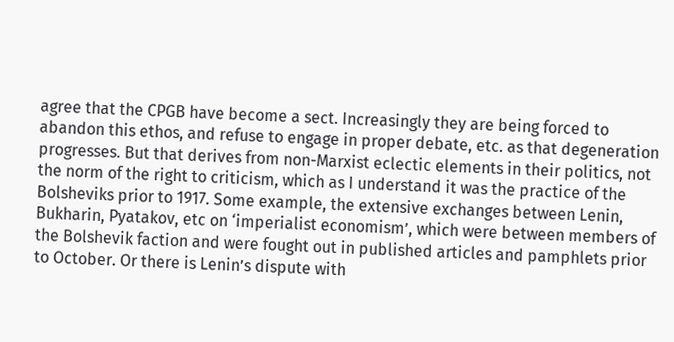agree that the CPGB have become a sect. Increasingly they are being forced to abandon this ethos, and refuse to engage in proper debate, etc. as that degeneration progresses. But that derives from non-Marxist eclectic elements in their politics, not the norm of the right to criticism, which as I understand it was the practice of the Bolsheviks prior to 1917. Some example, the extensive exchanges between Lenin, Bukharin, Pyatakov, etc on ‘imperialist economism’, which were between members of the Bolshevik faction and were fought out in published articles and pamphlets prior to October. Or there is Lenin’s dispute with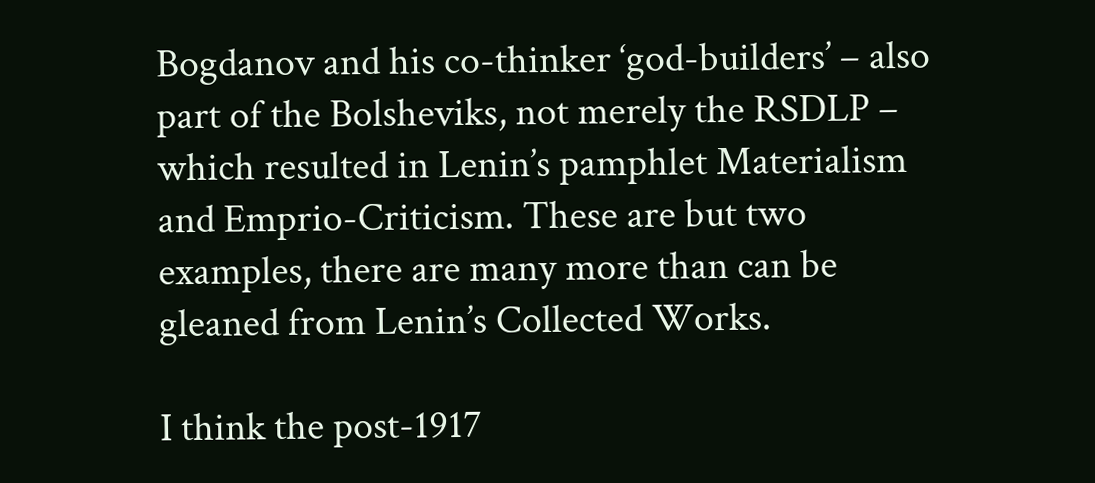Bogdanov and his co-thinker ‘god-builders’ – also part of the Bolsheviks, not merely the RSDLP – which resulted in Lenin’s pamphlet Materialism and Emprio-Criticism. These are but two examples, there are many more than can be gleaned from Lenin’s Collected Works.

I think the post-1917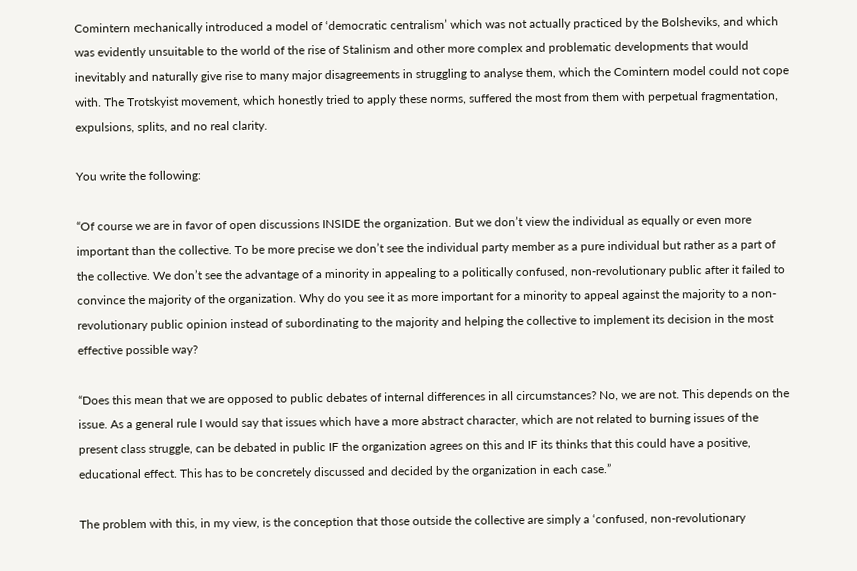Comintern mechanically introduced a model of ‘democratic centralism’ which was not actually practiced by the Bolsheviks, and which was evidently unsuitable to the world of the rise of Stalinism and other more complex and problematic developments that would inevitably and naturally give rise to many major disagreements in struggling to analyse them, which the Comintern model could not cope with. The Trotskyist movement, which honestly tried to apply these norms, suffered the most from them with perpetual fragmentation, expulsions, splits, and no real clarity.

You write the following:

“Of course we are in favor of open discussions INSIDE the organization. But we don’t view the individual as equally or even more important than the collective. To be more precise we don’t see the individual party member as a pure individual but rather as a part of the collective. We don’t see the advantage of a minority in appealing to a politically confused, non-revolutionary public after it failed to convince the majority of the organization. Why do you see it as more important for a minority to appeal against the majority to a non-revolutionary public opinion instead of subordinating to the majority and helping the collective to implement its decision in the most effective possible way?

“Does this mean that we are opposed to public debates of internal differences in all circumstances? No, we are not. This depends on the issue. As a general rule I would say that issues which have a more abstract character, which are not related to burning issues of the present class struggle, can be debated in public IF the organization agrees on this and IF its thinks that this could have a positive, educational effect. This has to be concretely discussed and decided by the organization in each case.”

The problem with this, in my view, is the conception that those outside the collective are simply a ‘confused, non-revolutionary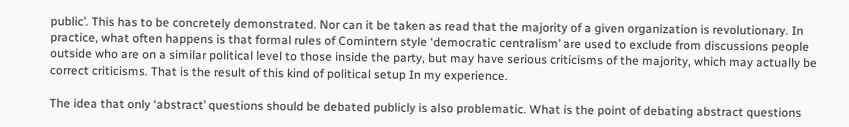public’. This has to be concretely demonstrated. Nor can it be taken as read that the majority of a given organization is revolutionary. In practice, what often happens is that formal rules of Comintern style ‘democratic centralism’ are used to exclude from discussions people outside who are on a similar political level to those inside the party, but may have serious criticisms of the majority, which may actually be correct criticisms. That is the result of this kind of political setup In my experience.

The idea that only ‘abstract’ questions should be debated publicly is also problematic. What is the point of debating abstract questions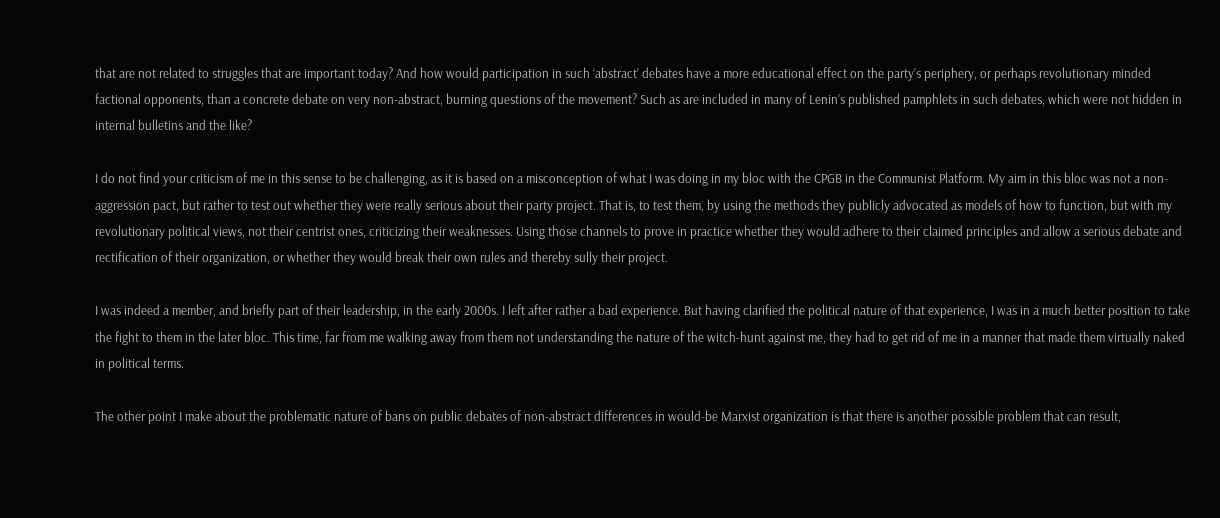that are not related to struggles that are important today? And how would participation in such ‘abstract’ debates have a more educational effect on the party’s periphery, or perhaps revolutionary minded factional opponents, than a concrete debate on very non-abstract, burning questions of the movement? Such as are included in many of Lenin’s published pamphlets in such debates, which were not hidden in internal bulletins and the like?

I do not find your criticism of me in this sense to be challenging, as it is based on a misconception of what I was doing in my bloc with the CPGB in the Communist Platform. My aim in this bloc was not a non-aggression pact, but rather to test out whether they were really serious about their party project. That is, to test them, by using the methods they publicly advocated as models of how to function, but with my revolutionary political views, not their centrist ones, criticizing their weaknesses. Using those channels to prove in practice whether they would adhere to their claimed principles and allow a serious debate and rectification of their organization, or whether they would break their own rules and thereby sully their project.

I was indeed a member, and briefly part of their leadership, in the early 2000s. I left after rather a bad experience. But having clarified the political nature of that experience, I was in a much better position to take the fight to them in the later bloc. This time, far from me walking away from them not understanding the nature of the witch-hunt against me, they had to get rid of me in a manner that made them virtually naked in political terms.

The other point I make about the problematic nature of bans on public debates of non-abstract differences in would-be Marxist organization is that there is another possible problem that can result,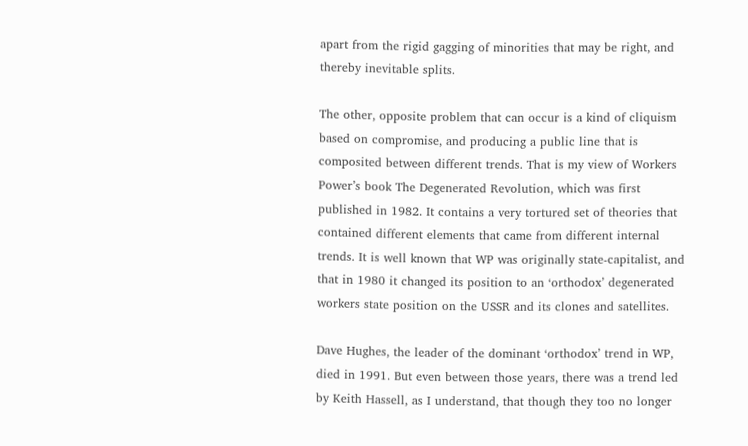apart from the rigid gagging of minorities that may be right, and thereby inevitable splits.

The other, opposite problem that can occur is a kind of cliquism based on compromise, and producing a public line that is composited between different trends. That is my view of Workers Power’s book The Degenerated Revolution, which was first published in 1982. It contains a very tortured set of theories that contained different elements that came from different internal trends. It is well known that WP was originally state-capitalist, and that in 1980 it changed its position to an ‘orthodox’ degenerated workers state position on the USSR and its clones and satellites.

Dave Hughes, the leader of the dominant ‘orthodox’ trend in WP, died in 1991. But even between those years, there was a trend led by Keith Hassell, as I understand, that though they too no longer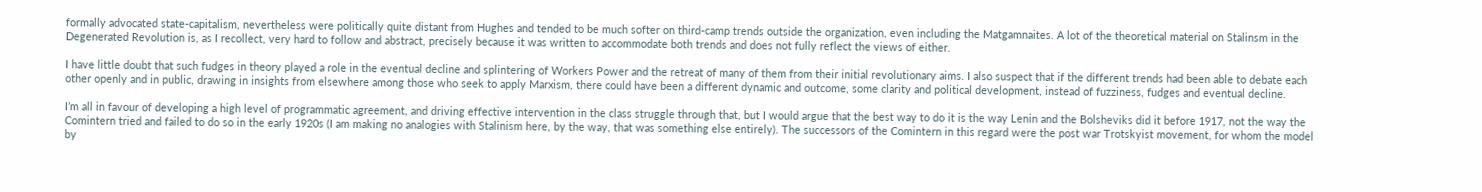formally advocated state-capitalism, nevertheless were politically quite distant from Hughes and tended to be much softer on third-camp trends outside the organization, even including the Matgamnaites. A lot of the theoretical material on Stalinsm in the Degenerated Revolution is, as I recollect, very hard to follow and abstract, precisely because it was written to accommodate both trends and does not fully reflect the views of either.

I have little doubt that such fudges in theory played a role in the eventual decline and splintering of Workers Power and the retreat of many of them from their initial revolutionary aims. I also suspect that if the different trends had been able to debate each other openly and in public, drawing in insights from elsewhere among those who seek to apply Marxism, there could have been a different dynamic and outcome, some clarity and political development, instead of fuzziness, fudges and eventual decline.

I’m all in favour of developing a high level of programmatic agreement, and driving effective intervention in the class struggle through that, but I would argue that the best way to do it is the way Lenin and the Bolsheviks did it before 1917, not the way the Comintern tried and failed to do so in the early 1920s (I am making no analogies with Stalinism here, by the way, that was something else entirely). The successors of the Comintern in this regard were the post war Trotskyist movement, for whom the model by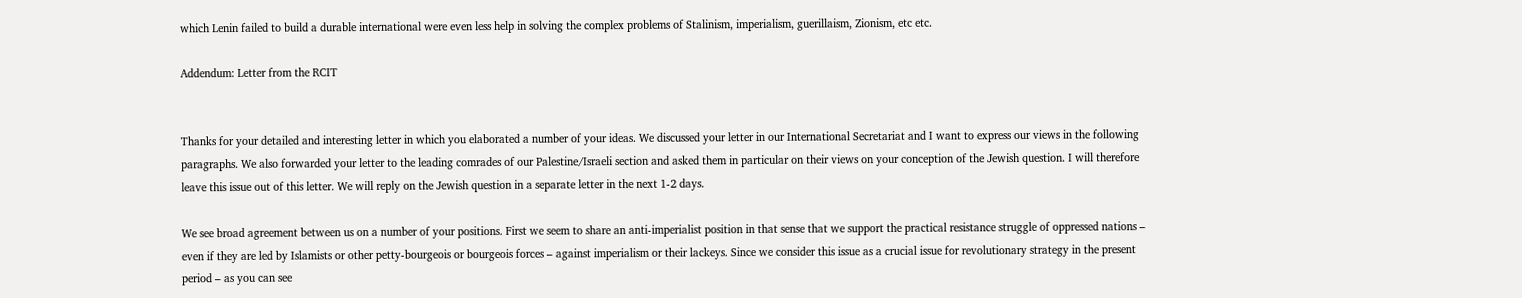which Lenin failed to build a durable international were even less help in solving the complex problems of Stalinism, imperialism, guerillaism, Zionism, etc etc.

Addendum: Letter from the RCIT


Thanks for your detailed and interesting letter in which you elaborated a number of your ideas. We discussed your letter in our International Secretariat and I want to express our views in the following paragraphs. We also forwarded your letter to the leading comrades of our Palestine/Israeli section and asked them in particular on their views on your conception of the Jewish question. I will therefore leave this issue out of this letter. We will reply on the Jewish question in a separate letter in the next 1-2 days.

We see broad agreement between us on a number of your positions. First we seem to share an anti-imperialist position in that sense that we support the practical resistance struggle of oppressed nations – even if they are led by Islamists or other petty-bourgeois or bourgeois forces – against imperialism or their lackeys. Since we consider this issue as a crucial issue for revolutionary strategy in the present period – as you can see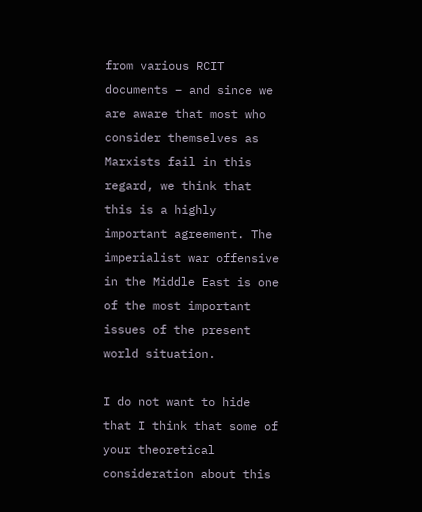from various RCIT documents – and since we are aware that most who consider themselves as Marxists fail in this regard, we think that this is a highly important agreement. The imperialist war offensive in the Middle East is one of the most important issues of the present world situation.

I do not want to hide that I think that some of your theoretical consideration about this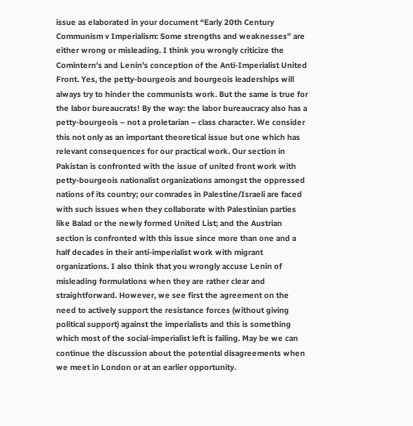issue as elaborated in your document “Early 20th Century Communism v Imperialism: Some strengths and weaknesses” are either wrong or misleading. I think you wrongly criticize the Comintern’s and Lenin’s conception of the Anti-Imperialist United Front. Yes, the petty-bourgeois and bourgeois leaderships will always try to hinder the communists work. But the same is true for the labor bureaucrats! By the way: the labor bureaucracy also has a petty-bourgeois – not a proletarian – class character. We consider this not only as an important theoretical issue but one which has relevant consequences for our practical work. Our section in Pakistan is confronted with the issue of united front work with petty-bourgeois nationalist organizations amongst the oppressed nations of its country; our comrades in Palestine/Israeli are faced with such issues when they collaborate with Palestinian parties like Balad or the newly formed United List; and the Austrian section is confronted with this issue since more than one and a half decades in their anti-imperialist work with migrant organizations. I also think that you wrongly accuse Lenin of misleading formulations when they are rather clear and straightforward. However, we see first the agreement on the need to actively support the resistance forces (without giving political support) against the imperialists and this is something which most of the social-imperialist left is failing. May be we can continue the discussion about the potential disagreements when we meet in London or at an earlier opportunity.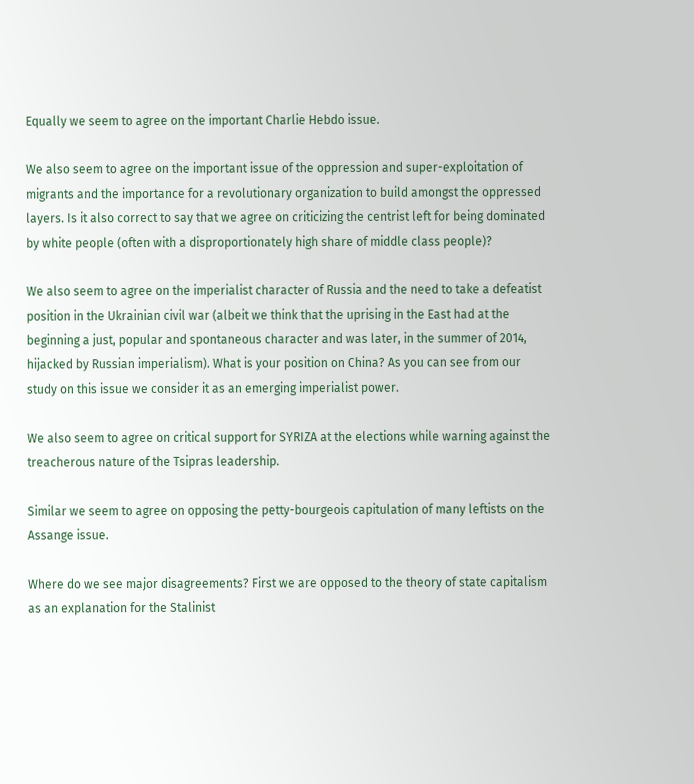Equally we seem to agree on the important Charlie Hebdo issue.

We also seem to agree on the important issue of the oppression and super-exploitation of migrants and the importance for a revolutionary organization to build amongst the oppressed layers. Is it also correct to say that we agree on criticizing the centrist left for being dominated by white people (often with a disproportionately high share of middle class people)?

We also seem to agree on the imperialist character of Russia and the need to take a defeatist position in the Ukrainian civil war (albeit we think that the uprising in the East had at the beginning a just, popular and spontaneous character and was later, in the summer of 2014, hijacked by Russian imperialism). What is your position on China? As you can see from our study on this issue we consider it as an emerging imperialist power.

We also seem to agree on critical support for SYRIZA at the elections while warning against the treacherous nature of the Tsipras leadership.

Similar we seem to agree on opposing the petty-bourgeois capitulation of many leftists on the Assange issue.

Where do we see major disagreements? First we are opposed to the theory of state capitalism as an explanation for the Stalinist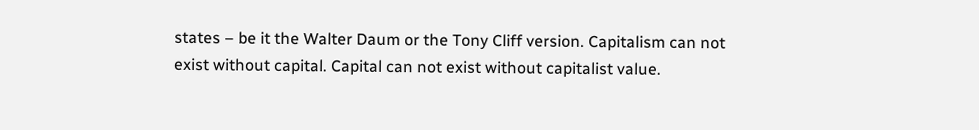states – be it the Walter Daum or the Tony Cliff version. Capitalism can not exist without capital. Capital can not exist without capitalist value.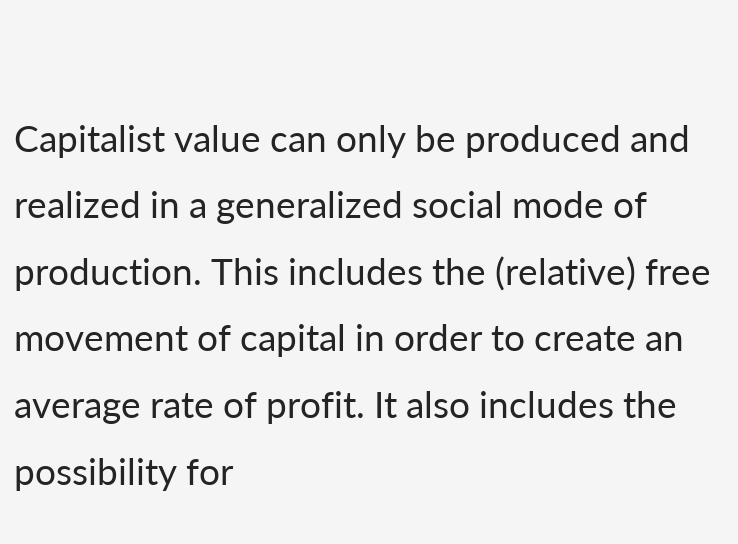Capitalist value can only be produced and realized in a generalized social mode of production. This includes the (relative) free movement of capital in order to create an average rate of profit. It also includes the possibility for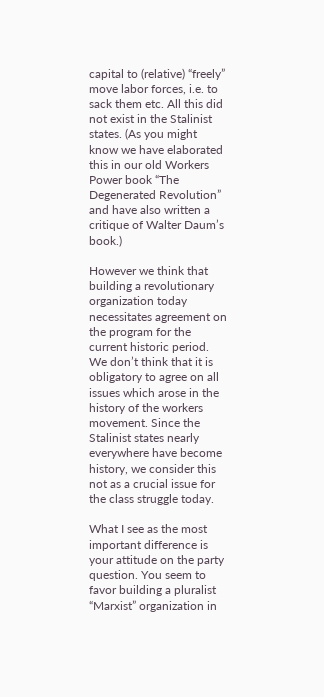capital to (relative) “freely” move labor forces, i.e. to sack them etc. All this did not exist in the Stalinist states. (As you might know we have elaborated this in our old Workers Power book “The Degenerated Revolution” and have also written a critique of Walter Daum’s book.)

However we think that building a revolutionary organization today necessitates agreement on the program for the current historic period. We don’t think that it is obligatory to agree on all issues which arose in the history of the workers movement. Since the Stalinist states nearly everywhere have become history, we consider this not as a crucial issue for the class struggle today.

What I see as the most important difference is your attitude on the party question. You seem to favor building a pluralist “Marxist” organization in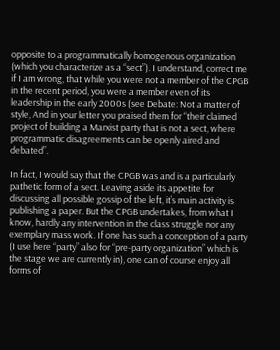opposite to a programmatically homogenous organization (which you characterize as a “sect”). I understand, correct me if I am wrong, that while you were not a member of the CPGB in the recent period, you were a member even of its leadership in the early 2000s (see Debate: Not a matter of style, And in your letter you praised them for “their claimed project of building a Marxist party that is not a sect, where programmatic disagreements can be openly aired and debated”.

In fact, I would say that the CPGB was and is a particularly pathetic form of a sect. Leaving aside its appetite for discussing all possible gossip of the left, it’s main activity is publishing a paper. But the CPGB undertakes, from what I know, hardly any intervention in the class struggle nor any exemplary mass work. If one has such a conception of a party (I use here “party” also for “pre-party organization” which is the stage we are currently in), one can of course enjoy all forms of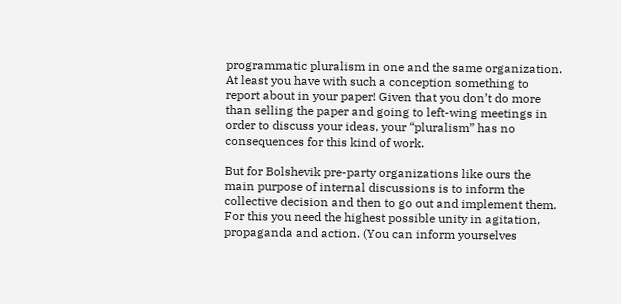programmatic pluralism in one and the same organization. At least you have with such a conception something to report about in your paper! Given that you don’t do more than selling the paper and going to left-wing meetings in order to discuss your ideas, your “pluralism” has no consequences for this kind of work.

But for Bolshevik pre-party organizations like ours the main purpose of internal discussions is to inform the collective decision and then to go out and implement them. For this you need the highest possible unity in agitation, propaganda and action. (You can inform yourselves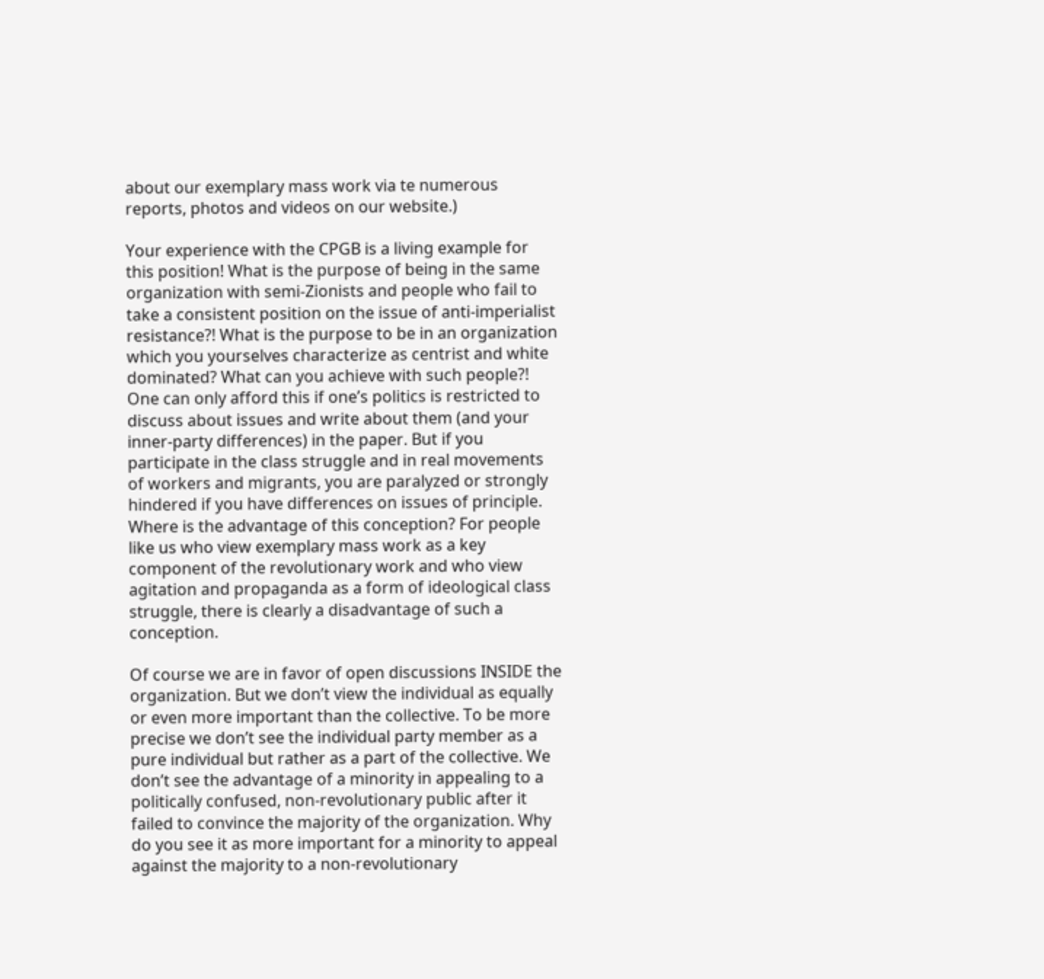about our exemplary mass work via te numerous reports, photos and videos on our website.)

Your experience with the CPGB is a living example for this position! What is the purpose of being in the same organization with semi-Zionists and people who fail to take a consistent position on the issue of anti-imperialist resistance?! What is the purpose to be in an organization which you yourselves characterize as centrist and white dominated? What can you achieve with such people?! One can only afford this if one’s politics is restricted to discuss about issues and write about them (and your inner-party differences) in the paper. But if you participate in the class struggle and in real movements of workers and migrants, you are paralyzed or strongly hindered if you have differences on issues of principle. Where is the advantage of this conception? For people like us who view exemplary mass work as a key component of the revolutionary work and who view agitation and propaganda as a form of ideological class struggle, there is clearly a disadvantage of such a conception.

Of course we are in favor of open discussions INSIDE the organization. But we don’t view the individual as equally or even more important than the collective. To be more precise we don’t see the individual party member as a pure individual but rather as a part of the collective. We don’t see the advantage of a minority in appealing to a politically confused, non-revolutionary public after it failed to convince the majority of the organization. Why do you see it as more important for a minority to appeal against the majority to a non-revolutionary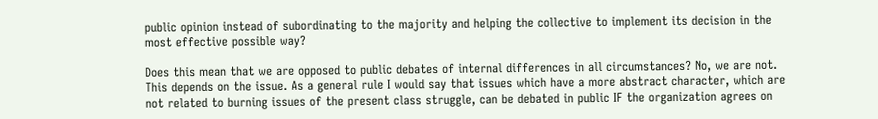public opinion instead of subordinating to the majority and helping the collective to implement its decision in the most effective possible way?

Does this mean that we are opposed to public debates of internal differences in all circumstances? No, we are not. This depends on the issue. As a general rule I would say that issues which have a more abstract character, which are not related to burning issues of the present class struggle, can be debated in public IF the organization agrees on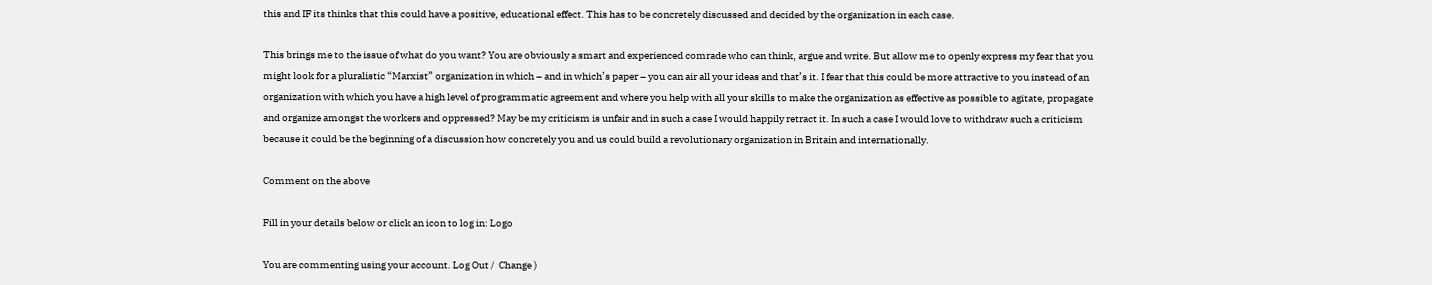this and IF its thinks that this could have a positive, educational effect. This has to be concretely discussed and decided by the organization in each case.

This brings me to the issue of what do you want? You are obviously a smart and experienced comrade who can think, argue and write. But allow me to openly express my fear that you might look for a pluralistic “Marxist” organization in which – and in which’s paper – you can air all your ideas and that’s it. I fear that this could be more attractive to you instead of an organization with which you have a high level of programmatic agreement and where you help with all your skills to make the organization as effective as possible to agitate, propagate and organize amongst the workers and oppressed? May be my criticism is unfair and in such a case I would happily retract it. In such a case I would love to withdraw such a criticism because it could be the beginning of a discussion how concretely you and us could build a revolutionary organization in Britain and internationally.

Comment on the above

Fill in your details below or click an icon to log in: Logo

You are commenting using your account. Log Out /  Change )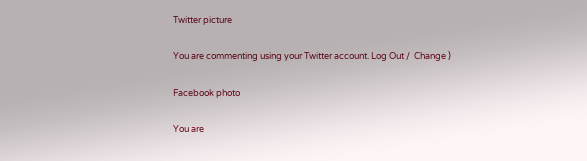Twitter picture

You are commenting using your Twitter account. Log Out /  Change )

Facebook photo

You are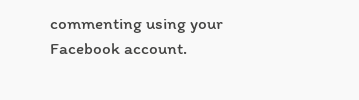commenting using your Facebook account.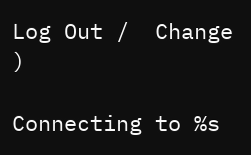Log Out /  Change )

Connecting to %s